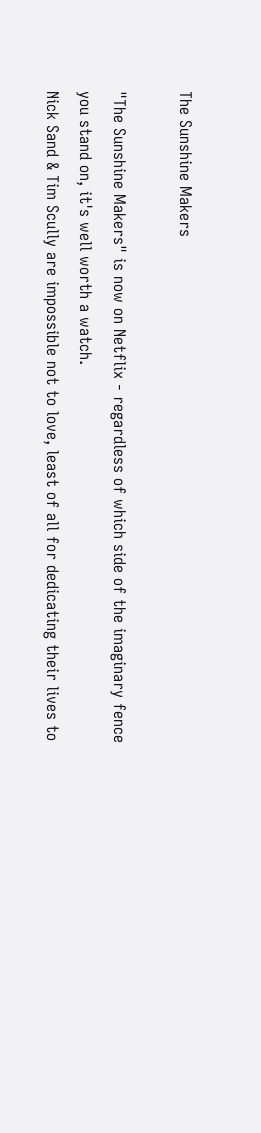The Sunshine Makers

"The Sunshine Makers" is now on Netflix - regardless of which side of the imaginary fence you stand on, it's well worth a watch.
Nick Sand & Tim Scully are impossible not to love, least of all for dedicating their lives to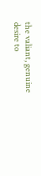the valiant, genuine desire to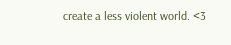create a less violent world. <3